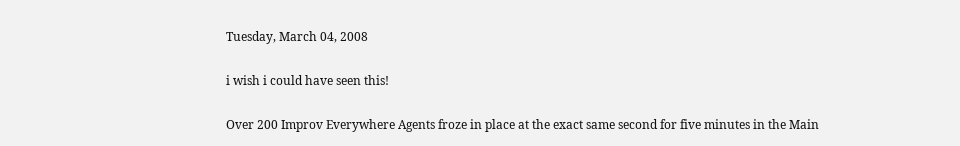Tuesday, March 04, 2008

i wish i could have seen this!

Over 200 Improv Everywhere Agents froze in place at the exact same second for five minutes in the Main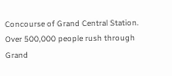Concourse of Grand Central Station. Over 500,000 people rush through Grand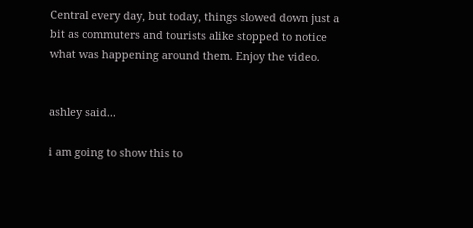Central every day, but today, things slowed down just a bit as commuters and tourists alike stopped to notice what was happening around them. Enjoy the video.


ashley said...

i am going to show this to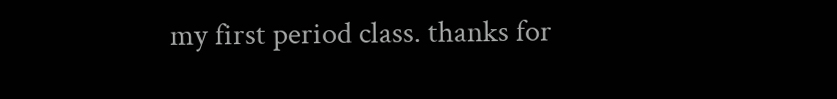my first period class. thanks for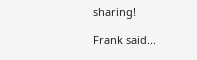sharing!

Frank said...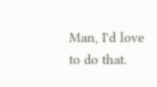Man, I'd love to do that.